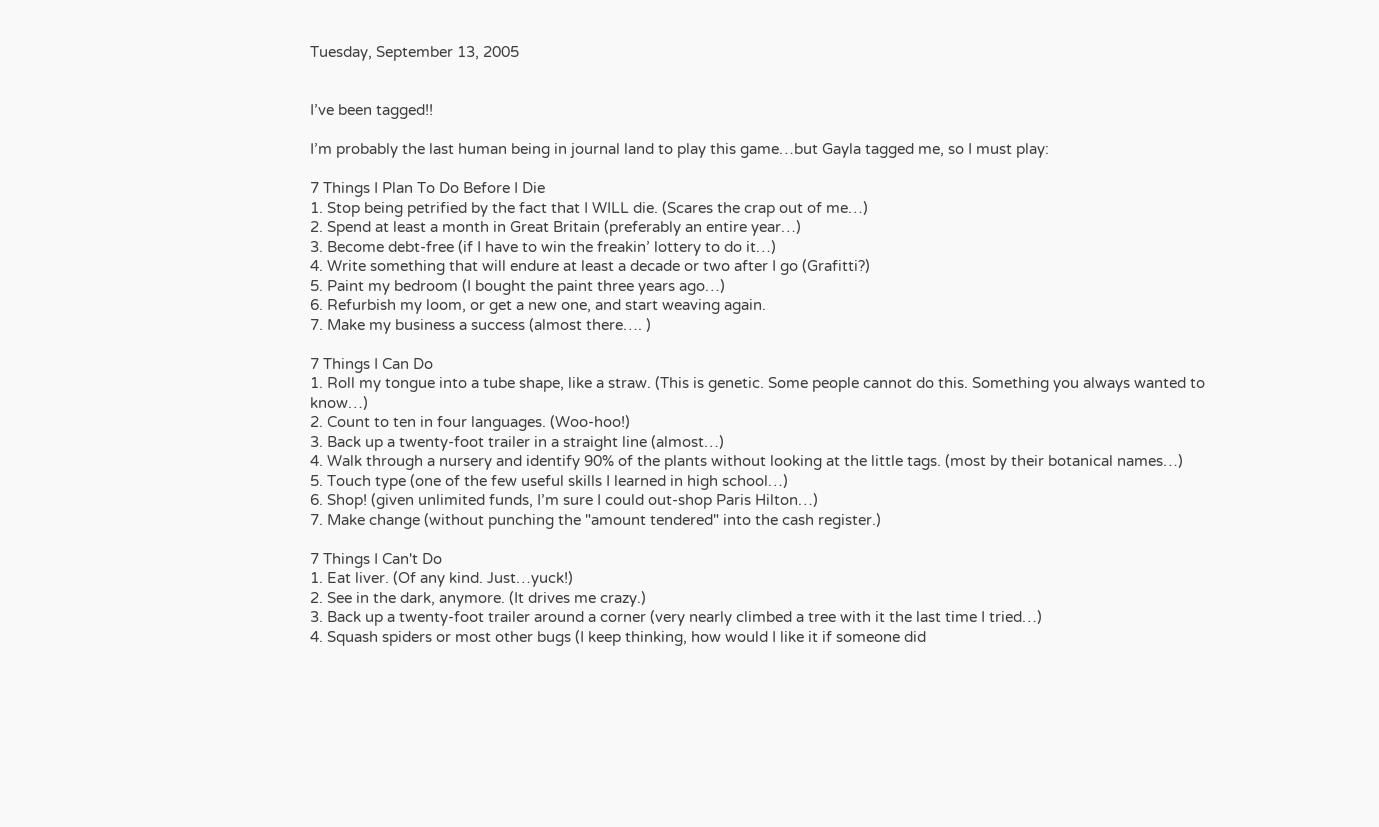Tuesday, September 13, 2005


I’ve been tagged!!

I’m probably the last human being in journal land to play this game…but Gayla tagged me, so I must play:

7 Things I Plan To Do Before I Die
1. Stop being petrified by the fact that I WILL die. (Scares the crap out of me…)
2. Spend at least a month in Great Britain (preferably an entire year…)
3. Become debt-free (if I have to win the freakin’ lottery to do it…)
4. Write something that will endure at least a decade or two after I go (Grafitti?)
5. Paint my bedroom (I bought the paint three years ago…)
6. Refurbish my loom, or get a new one, and start weaving again.
7. Make my business a success (almost there…. )

7 Things I Can Do
1. Roll my tongue into a tube shape, like a straw. (This is genetic. Some people cannot do this. Something you always wanted to know…)
2. Count to ten in four languages. (Woo-hoo!)
3. Back up a twenty-foot trailer in a straight line (almost…)
4. Walk through a nursery and identify 90% of the plants without looking at the little tags. (most by their botanical names…)
5. Touch type (one of the few useful skills I learned in high school…)
6. Shop! (given unlimited funds, I’m sure I could out-shop Paris Hilton…)
7. Make change (without punching the "amount tendered" into the cash register.)

7 Things I Can't Do
1. Eat liver. (Of any kind. Just…yuck!)
2. See in the dark, anymore. (It drives me crazy.)
3. Back up a twenty-foot trailer around a corner (very nearly climbed a tree with it the last time I tried…)
4. Squash spiders or most other bugs (I keep thinking, how would I like it if someone did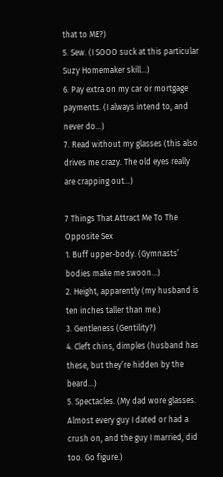that to ME?)
5. Sew. (I SOOO suck at this particular Suzy Homemaker skill…)
6. Pay extra on my car or mortgage payments. (I always intend to, and never do…)
7. Read without my glasses (this also drives me crazy. The old eyes really are crapping out…)

7 Things That Attract Me To The Opposite Sex
1. Buff upper-body. (Gymnasts’ bodies make me swoon…)
2. Height, apparently (my husband is ten inches taller than me.)
3. Gentleness (Gentility?)
4. Cleft chins, dimples (husband has these, but they’re hidden by the beard…)
5. Spectacles. (My dad wore glasses. Almost every guy I dated or had a crush on, and the guy I married, did too. Go figure.)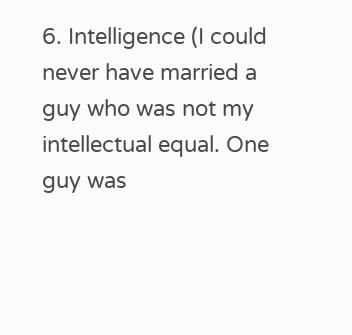6. Intelligence (I could never have married a guy who was not my intellectual equal. One guy was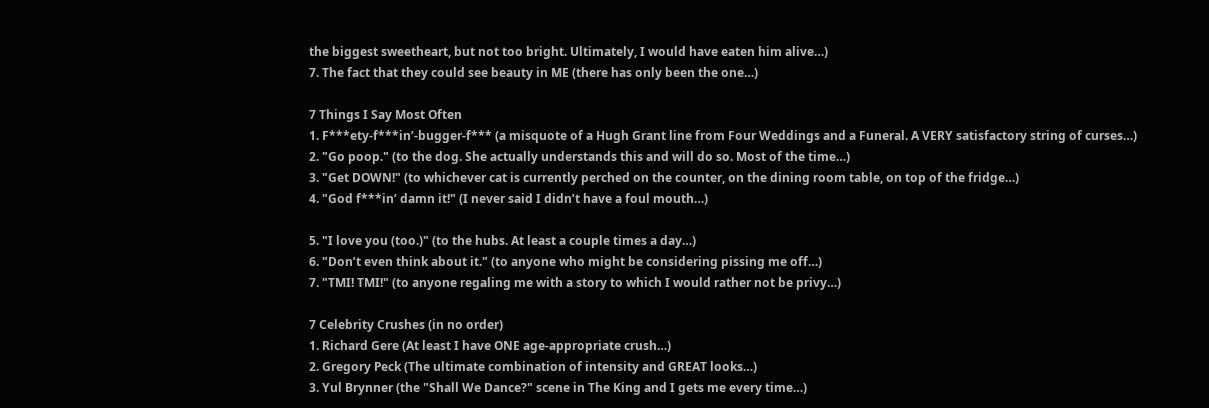the biggest sweetheart, but not too bright. Ultimately, I would have eaten him alive…)
7. The fact that they could see beauty in ME (there has only been the one…)

7 Things I Say Most Often
1. F***ety-f***in’-bugger-f*** (a misquote of a Hugh Grant line from Four Weddings and a Funeral. A VERY satisfactory string of curses…)
2. "Go poop." (to the dog. She actually understands this and will do so. Most of the time…)
3. "Get DOWN!" (to whichever cat is currently perched on the counter, on the dining room table, on top of the fridge…)
4. "God f***in’ damn it!" (I never said I didn’t have a foul mouth…)

5. "I love you (too.)" (to the hubs. At least a couple times a day…)
6. "Don’t even think about it." (to anyone who might be considering pissing me off…)
7. "TMI! TMI!" (to anyone regaling me with a story to which I would rather not be privy…)

7 Celebrity Crushes (in no order)
1. Richard Gere (At least I have ONE age-appropriate crush…)
2. Gregory Peck (The ultimate combination of intensity and GREAT looks…)
3. Yul Brynner (the "Shall We Dance?" scene in The King and I gets me every time…)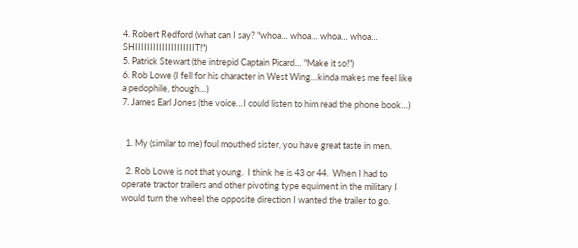4. Robert Redford (what can I say? "whoa… whoa… whoa… whoa… SHIIIIIIIIIIIIIIIIIIIIT!")
5. Patrick Stewart (the intrepid Captain Picard… "Make it so!")
6. Rob Lowe (I fell for his character in West Wing…kinda makes me feel like a pedophile, though…)
7. James Earl Jones (the voice…I could listen to him read the phone book…)


  1. My (similar to me) foul mouthed sister, you have great taste in men.

  2. Rob Lowe is not that young.  I think he is 43 or 44.  When I had to operate tractor trailers and other pivoting type equiment in the military I would turn the wheel the opposite direction I wanted the trailer to go.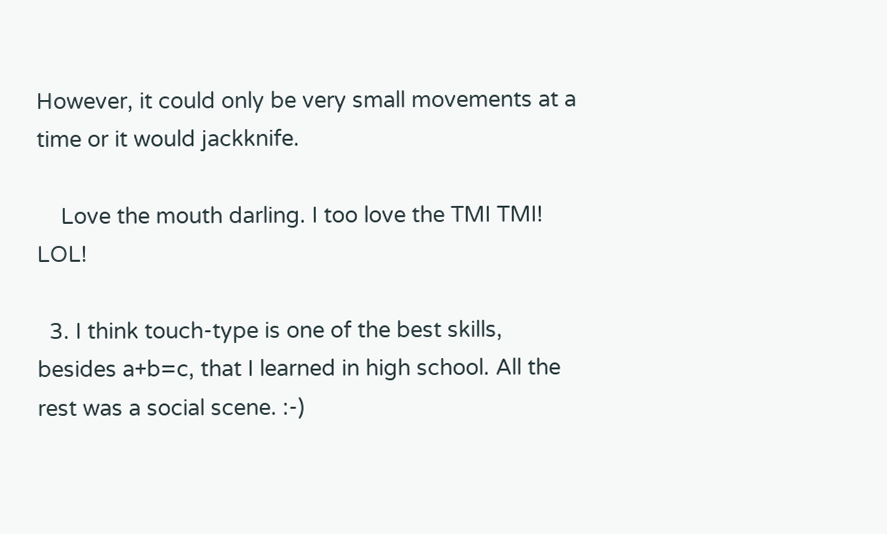However, it could only be very small movements at a time or it would jackknife.

    Love the mouth darling. I too love the TMI TMI! LOL!

  3. I think touch-type is one of the best skills, besides a+b=c, that I learned in high school. All the rest was a social scene. :-)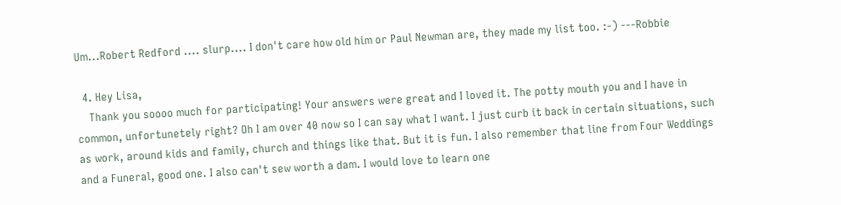Um...Robert Redford .... slurp.... I don't care how old him or Paul Newman are, they made my list too. :-) ---Robbie

  4. Hey Lisa,
    Thank you soooo much for participating! Your answers were great and I loved it. The potty mouth you and I have in common, unfortunetely right? Oh I am over 40 now so I can say what I want. I just curb it back in certain situations, such as work, around kids and family, church and things like that. But it is fun. I also remember that line from Four Weddings and a Funeral, good one. I also can't sew worth a dam. I would love to learn one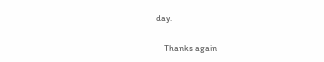day.

    Thanks again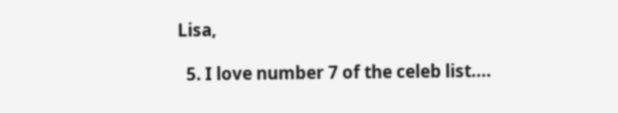Lisa,

  5. I love number 7 of the celeb list....